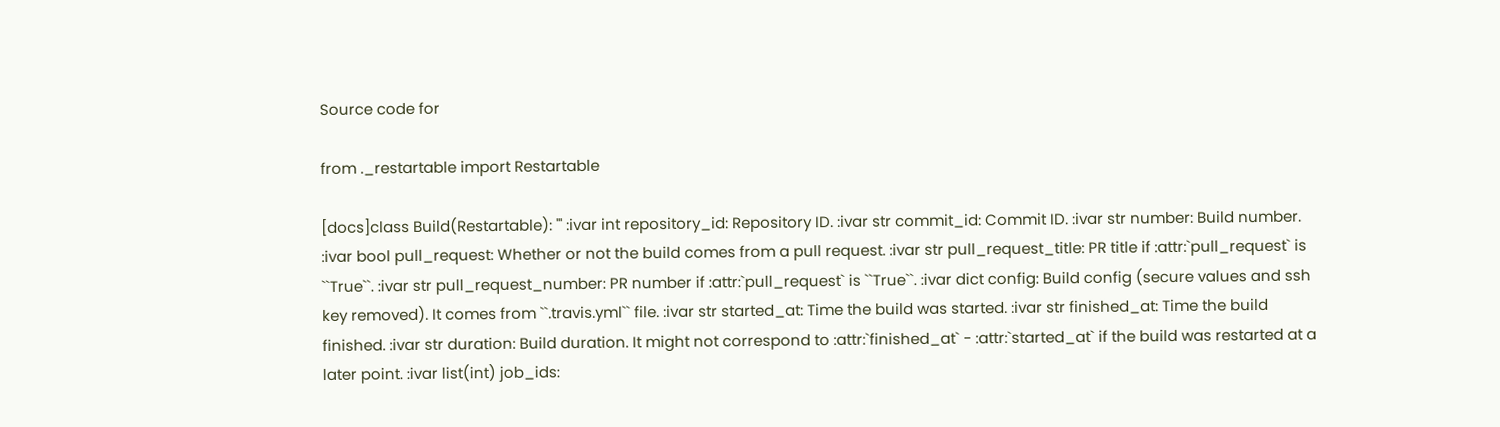Source code for

from ._restartable import Restartable

[docs]class Build(Restartable): ''' :ivar int repository_id: Repository ID. :ivar str commit_id: Commit ID. :ivar str number: Build number. :ivar bool pull_request: Whether or not the build comes from a pull request. :ivar str pull_request_title: PR title if :attr:`pull_request` is ``True``. :ivar str pull_request_number: PR number if :attr:`pull_request` is ``True``. :ivar dict config: Build config (secure values and ssh key removed). It comes from ``.travis.yml`` file. :ivar str started_at: Time the build was started. :ivar str finished_at: Time the build finished. :ivar str duration: Build duration. It might not correspond to :attr:`finished_at` - :attr:`started_at` if the build was restarted at a later point. :ivar list(int) job_ids: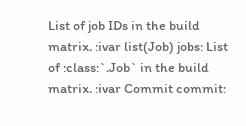List of job IDs in the build matrix. :ivar list(Job) jobs: List of :class:`.Job` in the build matrix. :ivar Commit commit: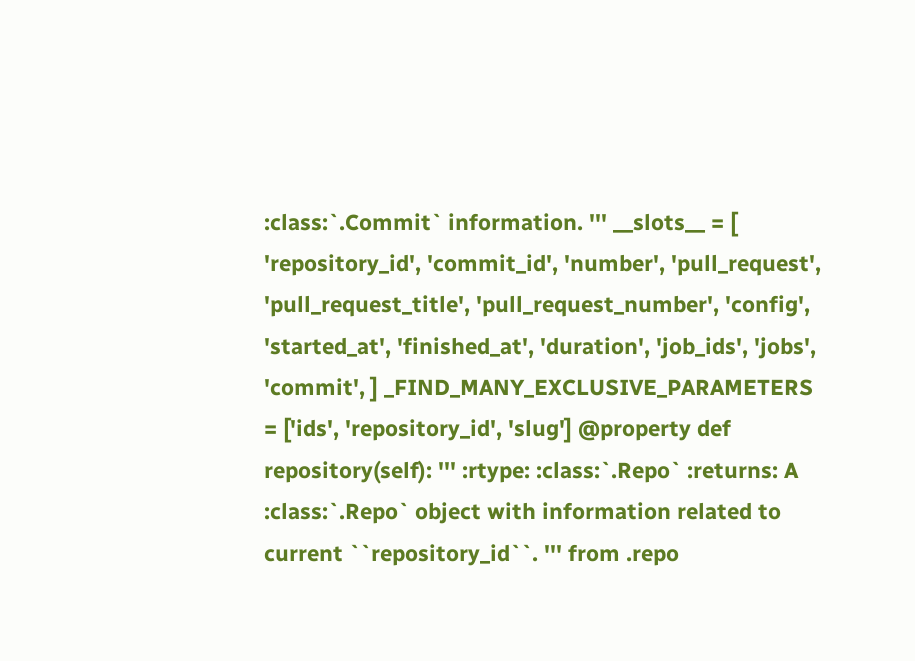:class:`.Commit` information. ''' __slots__ = [ 'repository_id', 'commit_id', 'number', 'pull_request', 'pull_request_title', 'pull_request_number', 'config', 'started_at', 'finished_at', 'duration', 'job_ids', 'jobs', 'commit', ] _FIND_MANY_EXCLUSIVE_PARAMETERS = ['ids', 'repository_id', 'slug'] @property def repository(self): ''' :rtype: :class:`.Repo` :returns: A :class:`.Repo` object with information related to current ``repository_id``. ''' from .repo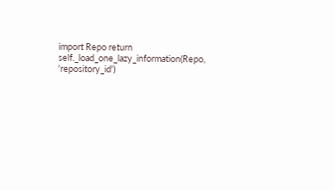import Repo return self._load_one_lazy_information(Repo, 'repository_id')